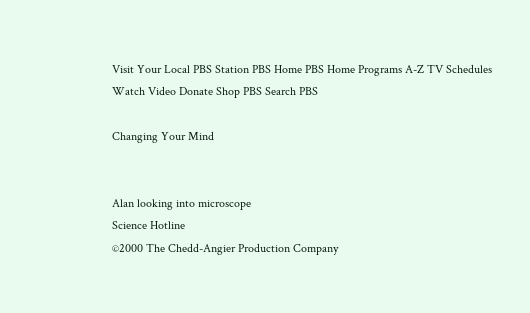Visit Your Local PBS Station PBS Home PBS Home Programs A-Z TV Schedules Watch Video Donate Shop PBS Search PBS

Changing Your Mind


Alan looking into microscope
Science Hotline
©2000 The Chedd-Angier Production Company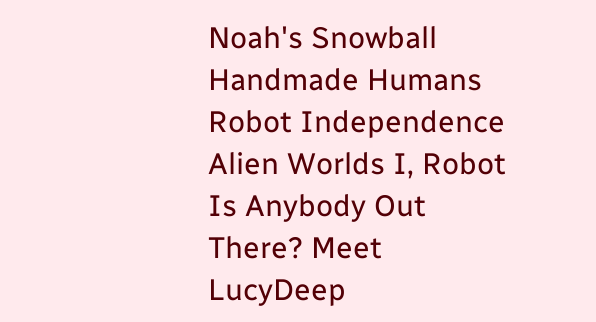Noah's Snowball Handmade Humans Robot Independence Alien Worlds I, Robot Is Anybody Out There? Meet LucyDeep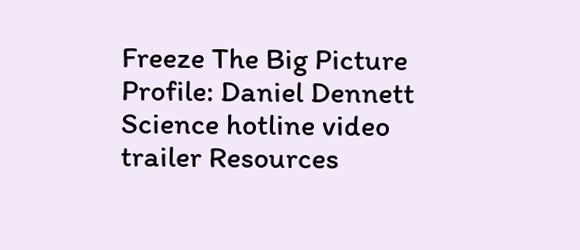Freeze The Big Picture Profile: Daniel Dennett Science hotline video trailer Resources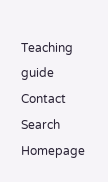Teaching guide Contact Search Homepage